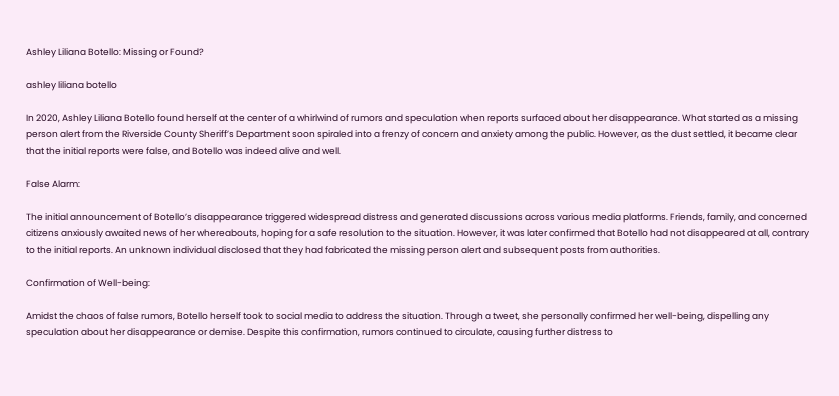Ashley Liliana Botello: Missing or Found?

ashley liliana botello

In 2020, Ashley Liliana Botello found herself at the center of a whirlwind of rumors and speculation when reports surfaced about her disappearance. What started as a missing person alert from the Riverside County Sheriff’s Department soon spiraled into a frenzy of concern and anxiety among the public. However, as the dust settled, it became clear that the initial reports were false, and Botello was indeed alive and well.

False Alarm:

The initial announcement of Botello’s disappearance triggered widespread distress and generated discussions across various media platforms. Friends, family, and concerned citizens anxiously awaited news of her whereabouts, hoping for a safe resolution to the situation. However, it was later confirmed that Botello had not disappeared at all, contrary to the initial reports. An unknown individual disclosed that they had fabricated the missing person alert and subsequent posts from authorities.

Confirmation of Well-being:

Amidst the chaos of false rumors, Botello herself took to social media to address the situation. Through a tweet, she personally confirmed her well-being, dispelling any speculation about her disappearance or demise. Despite this confirmation, rumors continued to circulate, causing further distress to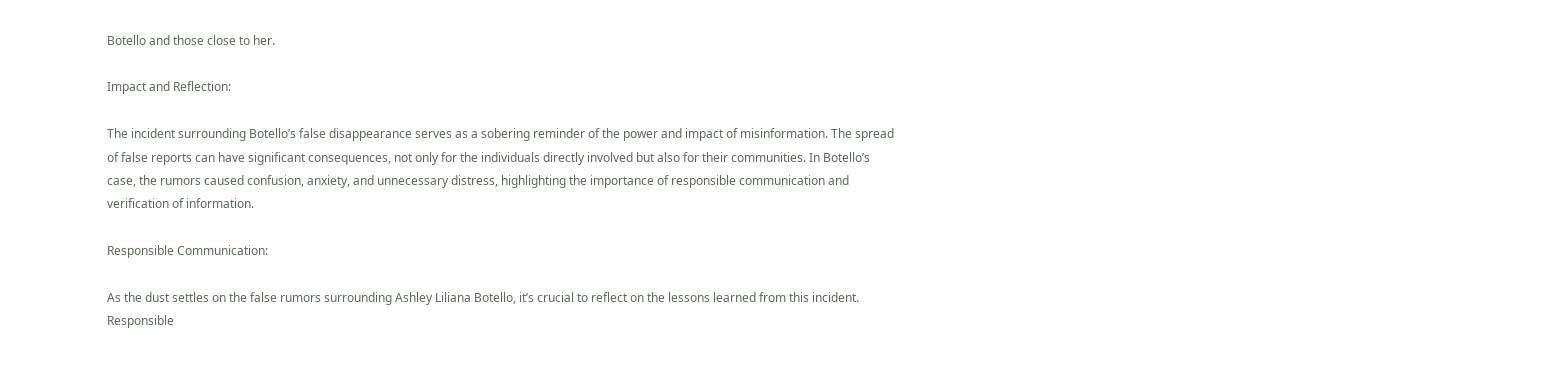Botello and those close to her.

Impact and Reflection:

The incident surrounding Botello’s false disappearance serves as a sobering reminder of the power and impact of misinformation. The spread of false reports can have significant consequences, not only for the individuals directly involved but also for their communities. In Botello’s case, the rumors caused confusion, anxiety, and unnecessary distress, highlighting the importance of responsible communication and verification of information.

Responsible Communication:

As the dust settles on the false rumors surrounding Ashley Liliana Botello, it’s crucial to reflect on the lessons learned from this incident. Responsible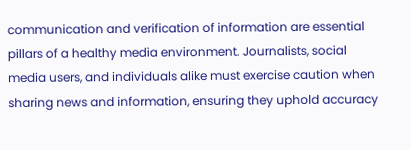communication and verification of information are essential pillars of a healthy media environment. Journalists, social media users, and individuals alike must exercise caution when sharing news and information, ensuring they uphold accuracy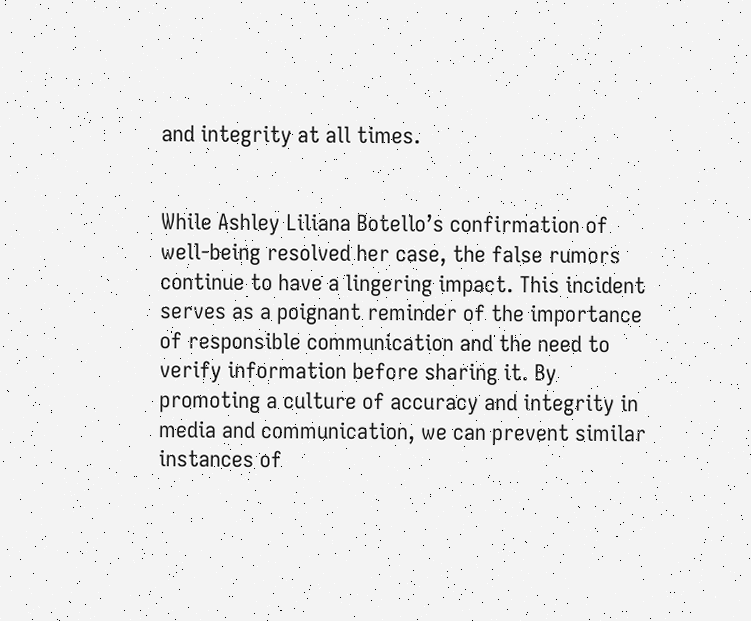and integrity at all times.


While Ashley Liliana Botello’s confirmation of well-being resolved her case, the false rumors continue to have a lingering impact. This incident serves as a poignant reminder of the importance of responsible communication and the need to verify information before sharing it. By promoting a culture of accuracy and integrity in media and communication, we can prevent similar instances of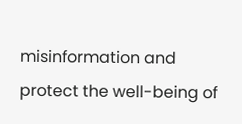misinformation and protect the well-being of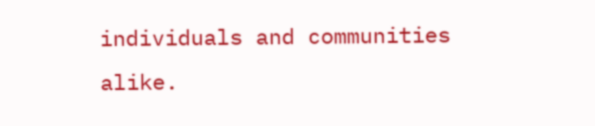individuals and communities alike.